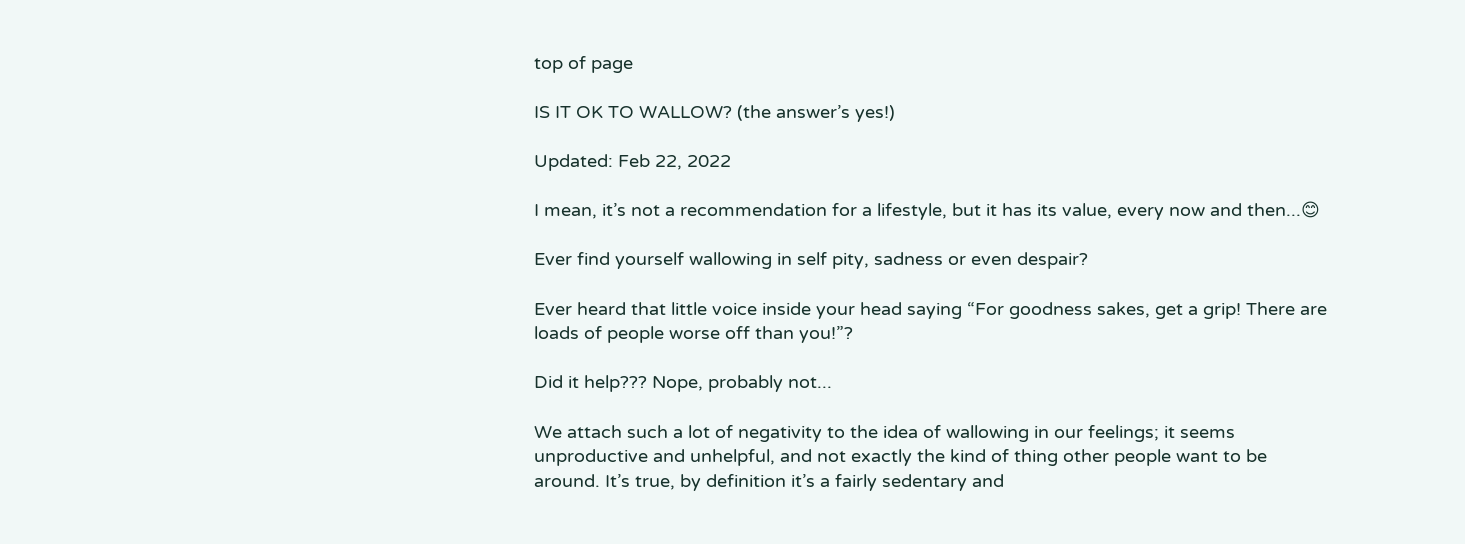top of page

IS IT OK TO WALLOW? (the answer’s yes!)

Updated: Feb 22, 2022

I mean, it’s not a recommendation for a lifestyle, but it has its value, every now and then...😊

Ever find yourself wallowing in self pity, sadness or even despair?

Ever heard that little voice inside your head saying “For goodness sakes, get a grip! There are loads of people worse off than you!”?

Did it help??? Nope, probably not...

We attach such a lot of negativity to the idea of wallowing in our feelings; it seems unproductive and unhelpful, and not exactly the kind of thing other people want to be around. It’s true, by definition it’s a fairly sedentary and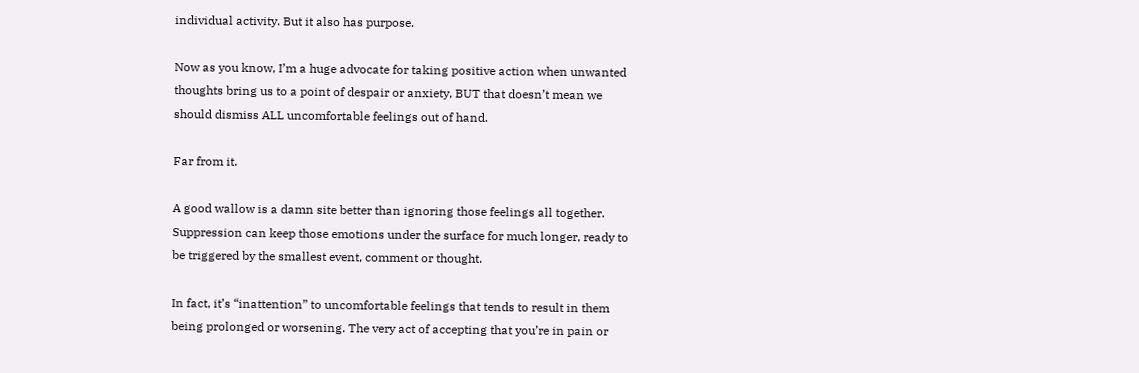individual activity. But it also has purpose.

Now as you know, I’m a huge advocate for taking positive action when unwanted thoughts bring us to a point of despair or anxiety, BUT that doesn’t mean we should dismiss ALL uncomfortable feelings out of hand.

Far from it.

A good wallow is a damn site better than ignoring those feelings all together. Suppression can keep those emotions under the surface for much longer, ready to be triggered by the smallest event, comment or thought.

In fact, it’s “inattention” to uncomfortable feelings that tends to result in them being prolonged or worsening. The very act of accepting that you’re in pain or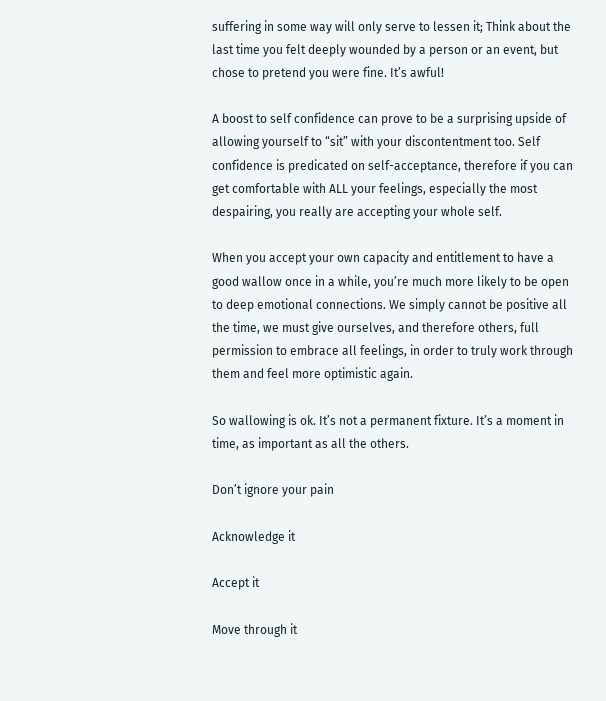suffering in some way will only serve to lessen it; Think about the last time you felt deeply wounded by a person or an event, but chose to pretend you were fine. It’s awful!

A boost to self confidence can prove to be a surprising upside of allowing yourself to “sit” with your discontentment too. Self confidence is predicated on self-acceptance, therefore if you can get comfortable with ALL your feelings, especially the most despairing, you really are accepting your whole self.

When you accept your own capacity and entitlement to have a good wallow once in a while, you’re much more likely to be open to deep emotional connections. We simply cannot be positive all the time, we must give ourselves, and therefore others, full permission to embrace all feelings, in order to truly work through them and feel more optimistic again.

So wallowing is ok. It’s not a permanent fixture. It’s a moment in time, as important as all the others.

Don’t ignore your pain

Acknowledge it

Accept it

Move through it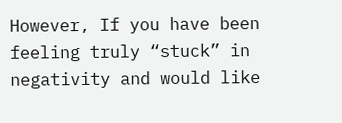However, If you have been feeling truly “stuck” in negativity and would like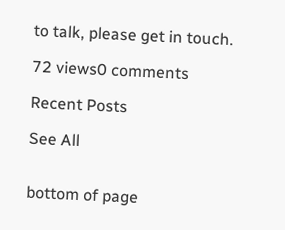to talk, please get in touch.

72 views0 comments

Recent Posts

See All


bottom of page